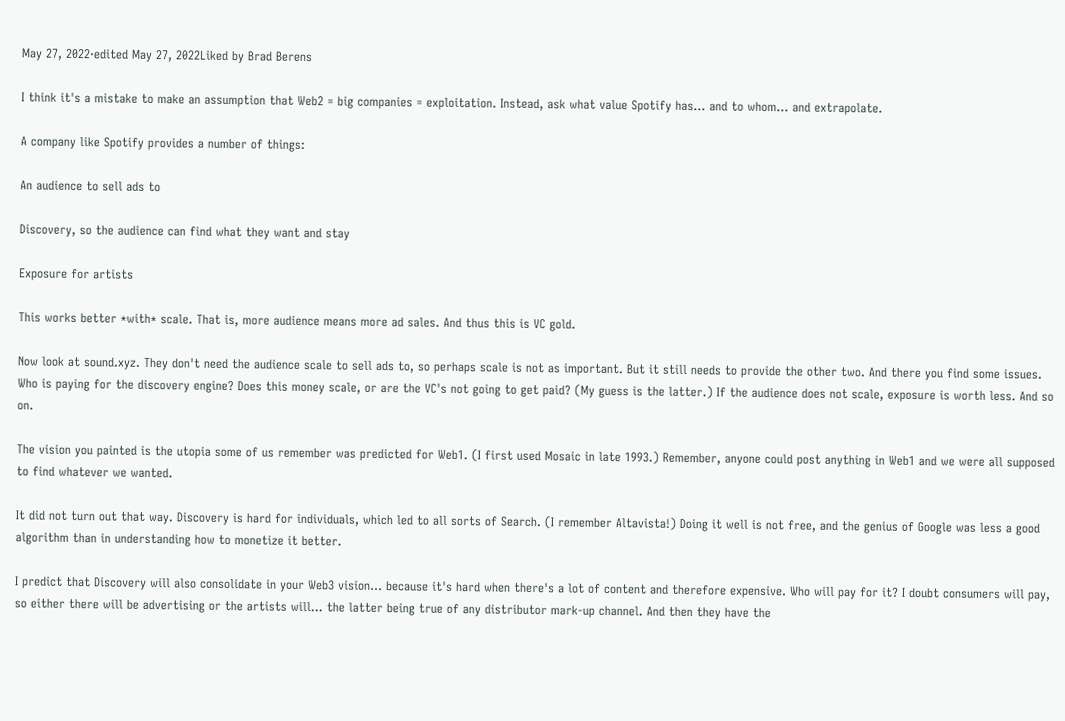May 27, 2022·edited May 27, 2022Liked by Brad Berens

I think it's a mistake to make an assumption that Web2 = big companies = exploitation. Instead, ask what value Spotify has... and to whom... and extrapolate.

A company like Spotify provides a number of things:

An audience to sell ads to

Discovery, so the audience can find what they want and stay

Exposure for artists

This works better *with* scale. That is, more audience means more ad sales. And thus this is VC gold.

Now look at sound.xyz. They don't need the audience scale to sell ads to, so perhaps scale is not as important. But it still needs to provide the other two. And there you find some issues. Who is paying for the discovery engine? Does this money scale, or are the VC's not going to get paid? (My guess is the latter.) If the audience does not scale, exposure is worth less. And so on.

The vision you painted is the utopia some of us remember was predicted for Web1. (I first used Mosaic in late 1993.) Remember, anyone could post anything in Web1 and we were all supposed to find whatever we wanted.

It did not turn out that way. Discovery is hard for individuals, which led to all sorts of Search. (I remember Altavista!) Doing it well is not free, and the genius of Google was less a good algorithm than in understanding how to monetize it better.

I predict that Discovery will also consolidate in your Web3 vision... because it's hard when there's a lot of content and therefore expensive. Who will pay for it? I doubt consumers will pay, so either there will be advertising or the artists will... the latter being true of any distributor mark-up channel. And then they have the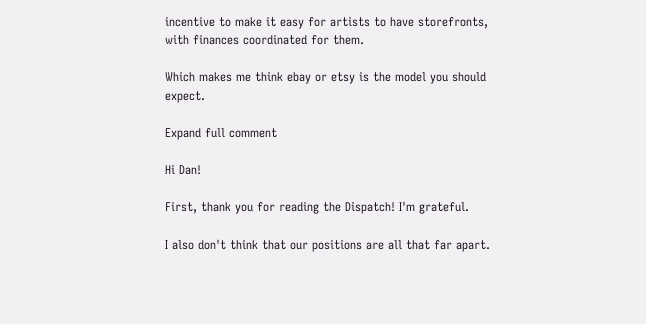incentive to make it easy for artists to have storefronts, with finances coordinated for them.

Which makes me think ebay or etsy is the model you should expect.

Expand full comment

Hi Dan!

First, thank you for reading the Dispatch! I'm grateful.

I also don't think that our positions are all that far apart.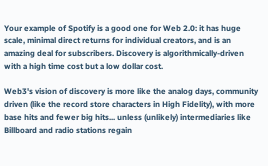Your example of Spotify is a good one for Web 2.0: it has huge scale, minimal direct returns for individual creators, and is an amazing deal for subscribers. Discovery is algorithmically-driven with a high time cost but a low dollar cost.

Web3's vision of discovery is more like the analog days, community driven (like the record store characters in High Fidelity), with more base hits and fewer big hits... unless (unlikely) intermediaries like Billboard and radio stations regain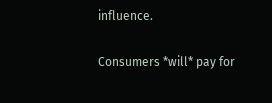influence.

Consumers *will* pay for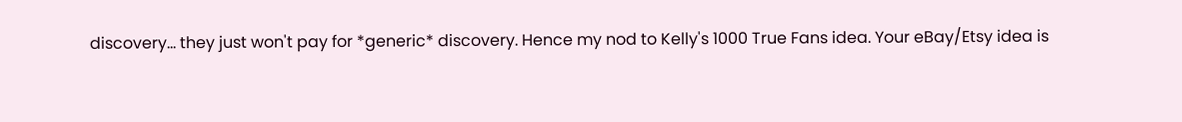discovery... they just won't pay for *generic* discovery. Hence my nod to Kelly's 1000 True Fans idea. Your eBay/Etsy idea is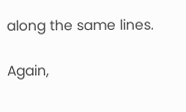along the same lines.

Again,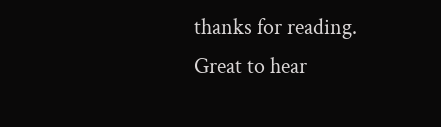thanks for reading. Great to hear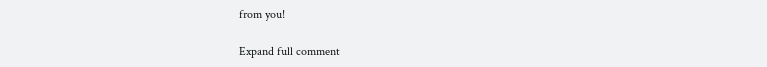from you!

Expand full comment